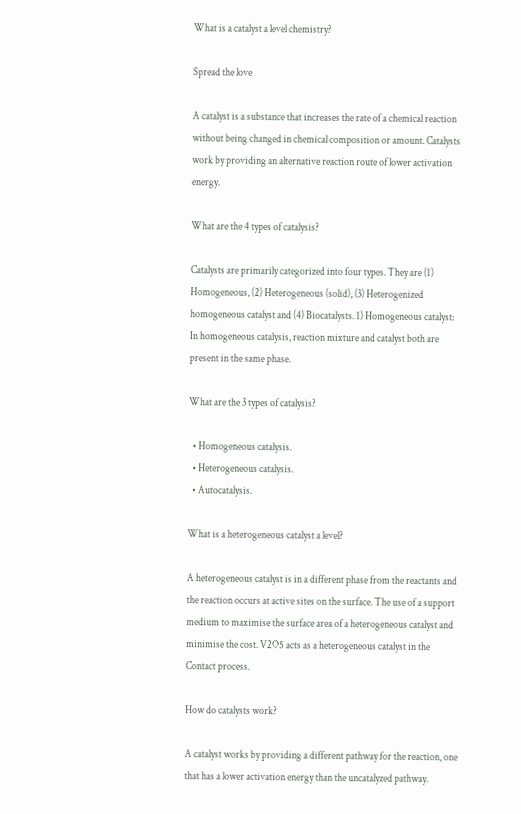What is a catalyst a level chemistry?

Spread the love

A catalyst is a substance that increases the rate of a chemical reaction without being changed in chemical composition or amount. Catalysts work by providing an alternative reaction route of lower activation energy.

What are the 4 types of catalysis?

Catalysts are primarily categorized into four types. They are (1) Homogeneous, (2) Heterogeneous (solid), (3) Heterogenized homogeneous catalyst and (4) Biocatalysts. 1) Homogeneous catalyst: In homogeneous catalysis, reaction mixture and catalyst both are present in the same phase.

What are the 3 types of catalysis?

  • Homogeneous catalysis.
  • Heterogeneous catalysis.
  • Autocatalysis.

What is a heterogeneous catalyst a level?

A heterogeneous catalyst is in a different phase from the reactants and the reaction occurs at active sites on the surface. The use of a support medium to maximise the surface area of a heterogeneous catalyst and minimise the cost. V2O5 acts as a heterogeneous catalyst in the Contact process.

How do catalysts work?

A catalyst works by providing a different pathway for the reaction, one that has a lower activation energy than the uncatalyzed pathway.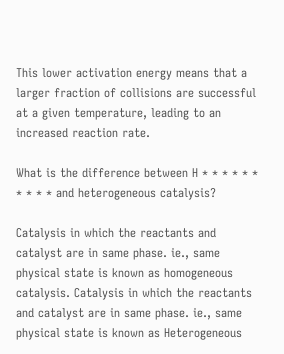This lower activation energy means that a larger fraction of collisions are successful at a given temperature, leading to an increased reaction rate.

What is the difference between H * * * * * * * * * * and heterogeneous catalysis?

Catalysis in which the reactants and catalyst are in same phase. ie., same physical state is known as homogeneous catalysis. Catalysis in which the reactants and catalyst are in same phase. ie., same physical state is known as Heterogeneous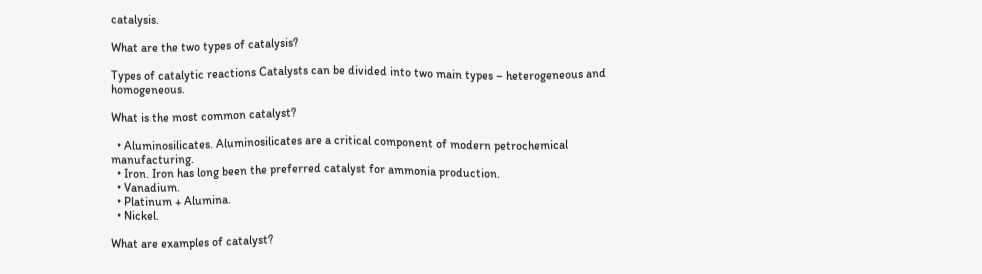catalysis.

What are the two types of catalysis?

Types of catalytic reactions Catalysts can be divided into two main types – heterogeneous and homogeneous.

What is the most common catalyst?

  • Aluminosilicates. Aluminosilicates are a critical component of modern petrochemical manufacturing.
  • Iron. Iron has long been the preferred catalyst for ammonia production.
  • Vanadium.
  • Platinum + Alumina.
  • Nickel.

What are examples of catalyst?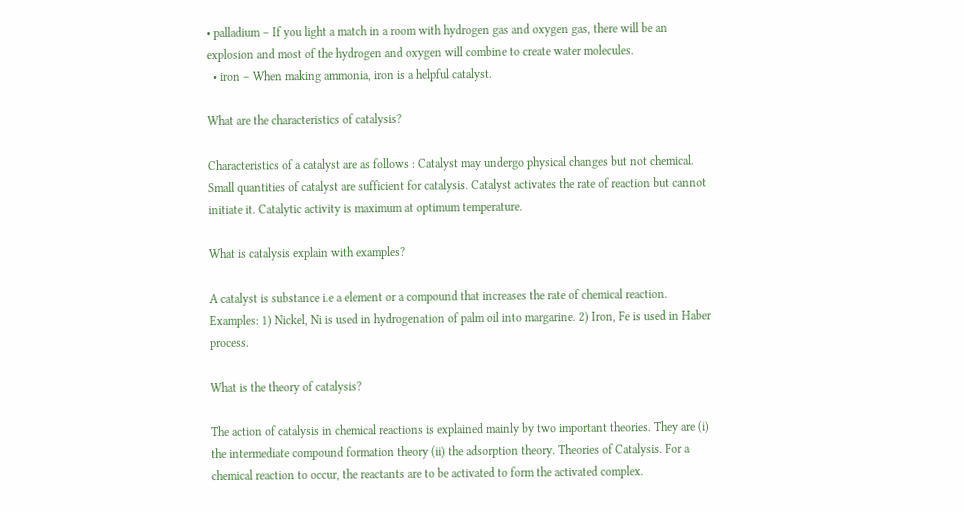• palladium – If you light a match in a room with hydrogen gas and oxygen gas, there will be an explosion and most of the hydrogen and oxygen will combine to create water molecules.
  • iron – When making ammonia, iron is a helpful catalyst.

What are the characteristics of catalysis?

Characteristics of a catalyst are as follows : Catalyst may undergo physical changes but not chemical. Small quantities of catalyst are sufficient for catalysis. Catalyst activates the rate of reaction but cannot initiate it. Catalytic activity is maximum at optimum temperature.

What is catalysis explain with examples?

A catalyst is substance i.e a element or a compound that increases the rate of chemical reaction. Examples: 1) Nickel, Ni is used in hydrogenation of palm oil into margarine. 2) Iron, Fe is used in Haber process.

What is the theory of catalysis?

The action of catalysis in chemical reactions is explained mainly by two important theories. They are (i) the intermediate compound formation theory (ii) the adsorption theory. Theories of Catalysis. For a chemical reaction to occur, the reactants are to be activated to form the activated complex.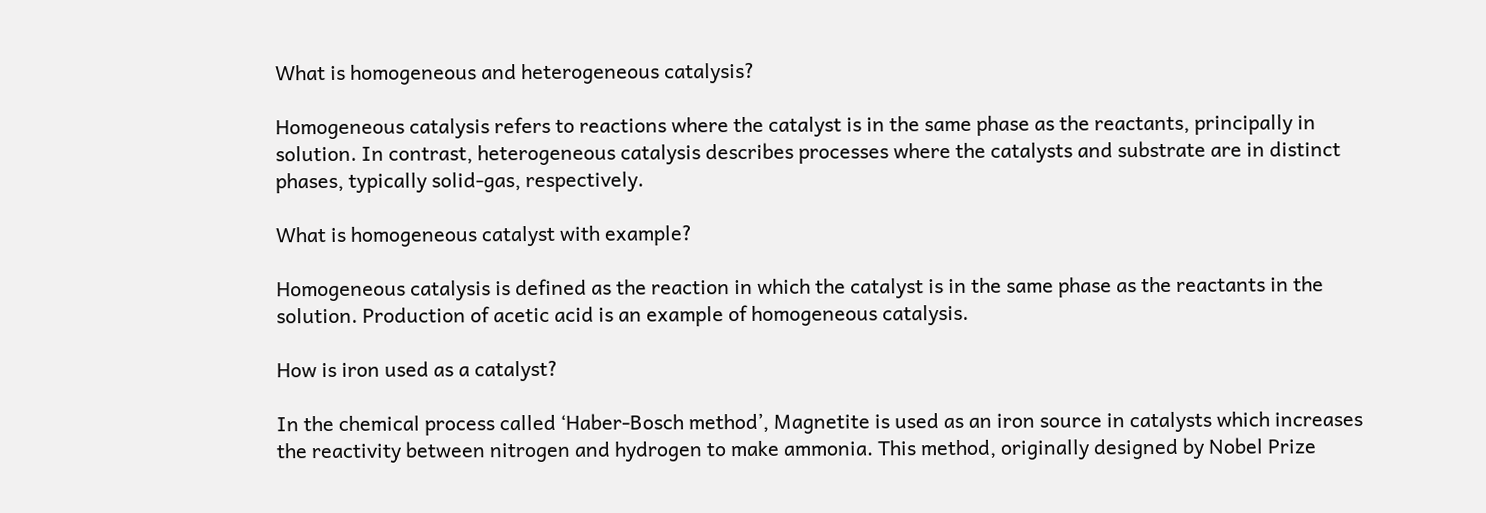What is homogeneous and heterogeneous catalysis?

Homogeneous catalysis refers to reactions where the catalyst is in the same phase as the reactants, principally in solution. In contrast, heterogeneous catalysis describes processes where the catalysts and substrate are in distinct phases, typically solid-gas, respectively.

What is homogeneous catalyst with example?

Homogeneous catalysis is defined as the reaction in which the catalyst is in the same phase as the reactants in the solution. Production of acetic acid is an example of homogeneous catalysis.

How is iron used as a catalyst?

In the chemical process called ‘Haber-Bosch method’, Magnetite is used as an iron source in catalysts which increases the reactivity between nitrogen and hydrogen to make ammonia. This method, originally designed by Nobel Prize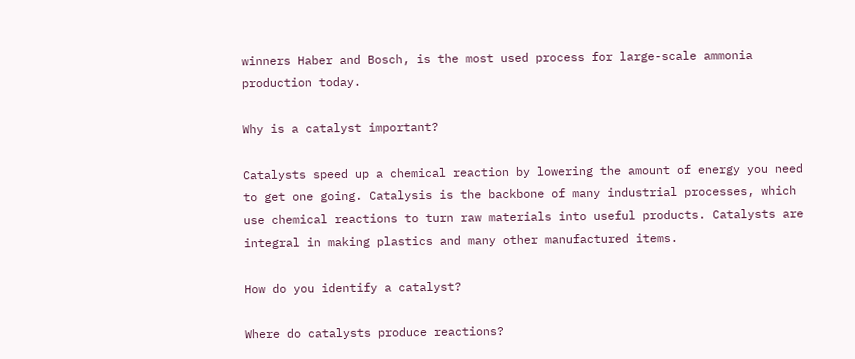winners Haber and Bosch, is the most used process for large-scale ammonia production today.

Why is a catalyst important?

Catalysts speed up a chemical reaction by lowering the amount of energy you need to get one going. Catalysis is the backbone of many industrial processes, which use chemical reactions to turn raw materials into useful products. Catalysts are integral in making plastics and many other manufactured items.

How do you identify a catalyst?

Where do catalysts produce reactions?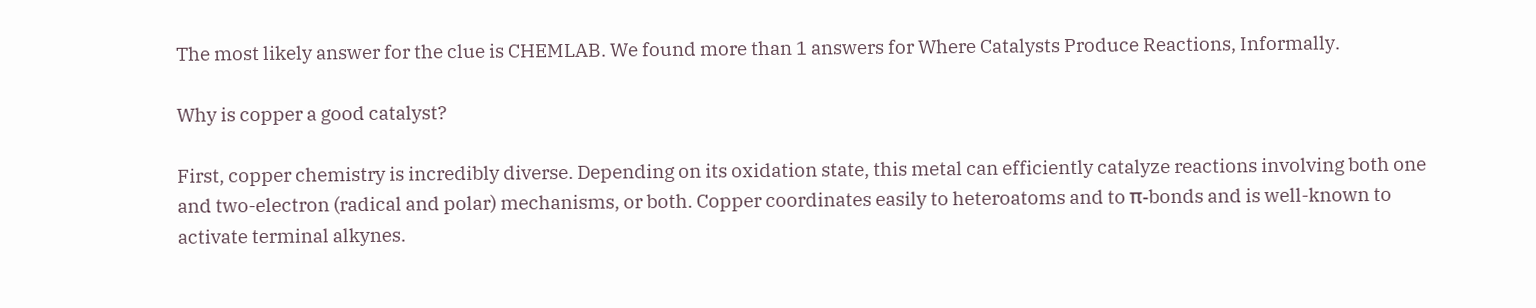The most likely answer for the clue is CHEMLAB. We found more than 1 answers for Where Catalysts Produce Reactions, Informally.

Why is copper a good catalyst?

First, copper chemistry is incredibly diverse. Depending on its oxidation state, this metal can efficiently catalyze reactions involving both one and two-electron (radical and polar) mechanisms, or both. Copper coordinates easily to heteroatoms and to π-bonds and is well-known to activate terminal alkynes.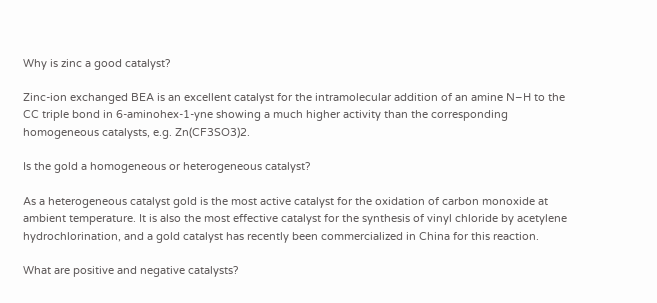Why is zinc a good catalyst?

Zinc-ion exchanged BEA is an excellent catalyst for the intramolecular addition of an amine N–H to the CC triple bond in 6-aminohex-1-yne showing a much higher activity than the corresponding homogeneous catalysts, e.g. Zn(CF3SO3)2.

Is the gold a homogeneous or heterogeneous catalyst?

As a heterogeneous catalyst gold is the most active catalyst for the oxidation of carbon monoxide at ambient temperature. It is also the most effective catalyst for the synthesis of vinyl chloride by acetylene hydrochlorination, and a gold catalyst has recently been commercialized in China for this reaction.

What are positive and negative catalysts?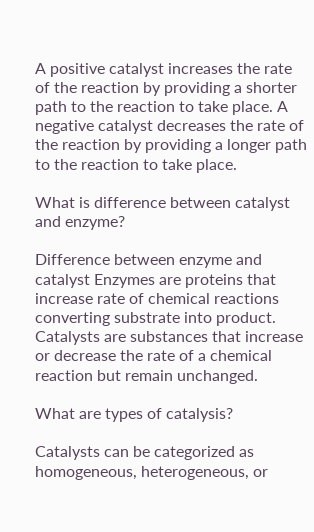A positive catalyst increases the rate of the reaction by providing a shorter path to the reaction to take place. A negative catalyst decreases the rate of the reaction by providing a longer path to the reaction to take place.

What is difference between catalyst and enzyme?

Difference between enzyme and catalyst Enzymes are proteins that increase rate of chemical reactions converting substrate into product. Catalysts are substances that increase or decrease the rate of a chemical reaction but remain unchanged.

What are types of catalysis?

Catalysts can be categorized as homogeneous, heterogeneous, or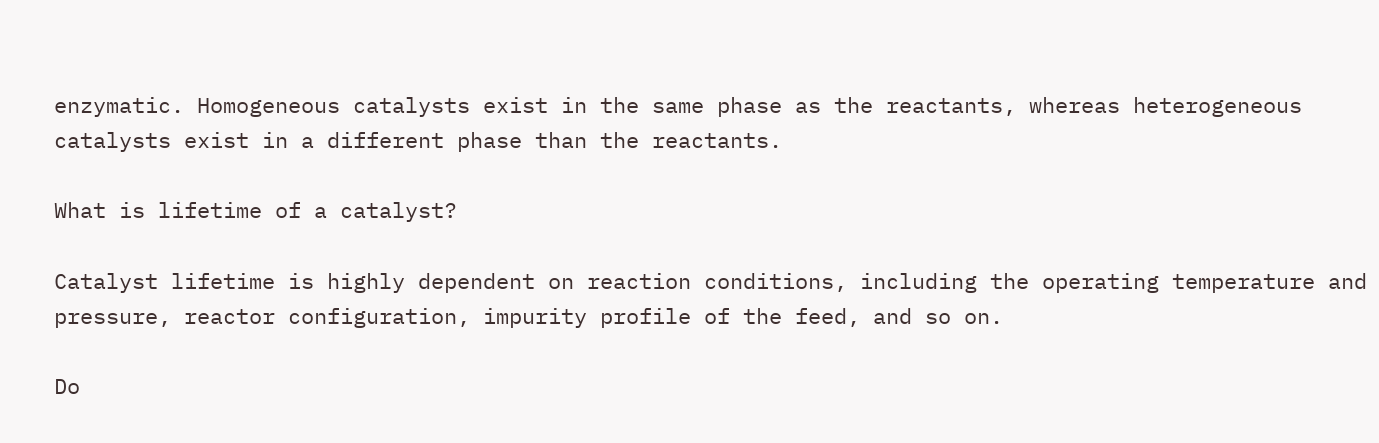enzymatic. Homogeneous catalysts exist in the same phase as the reactants, whereas heterogeneous catalysts exist in a different phase than the reactants.

What is lifetime of a catalyst?

Catalyst lifetime is highly dependent on reaction conditions, including the operating temperature and pressure, reactor configuration, impurity profile of the feed, and so on.

Do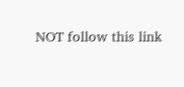NOT follow this link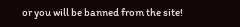or you will be banned from the site!